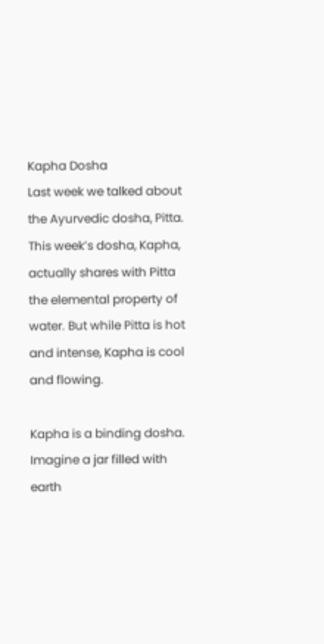Kapha Dosha
Last week we talked about the Ayurvedic dosha, Pitta. This week’s dosha, Kapha, actually shares with Pitta the elemental property of water. But while Pitta is hot and intense, Kapha is cool and flowing.

Kapha is a binding dosha. Imagine a jar filled with earth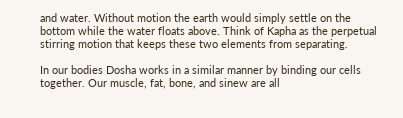and water. Without motion the earth would simply settle on the bottom while the water floats above. Think of Kapha as the perpetual stirring motion that keeps these two elements from separating.

In our bodies Dosha works in a similar manner by binding our cells together. Our muscle, fat, bone, and sinew are all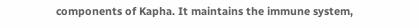components of Kapha. It maintains the immune system,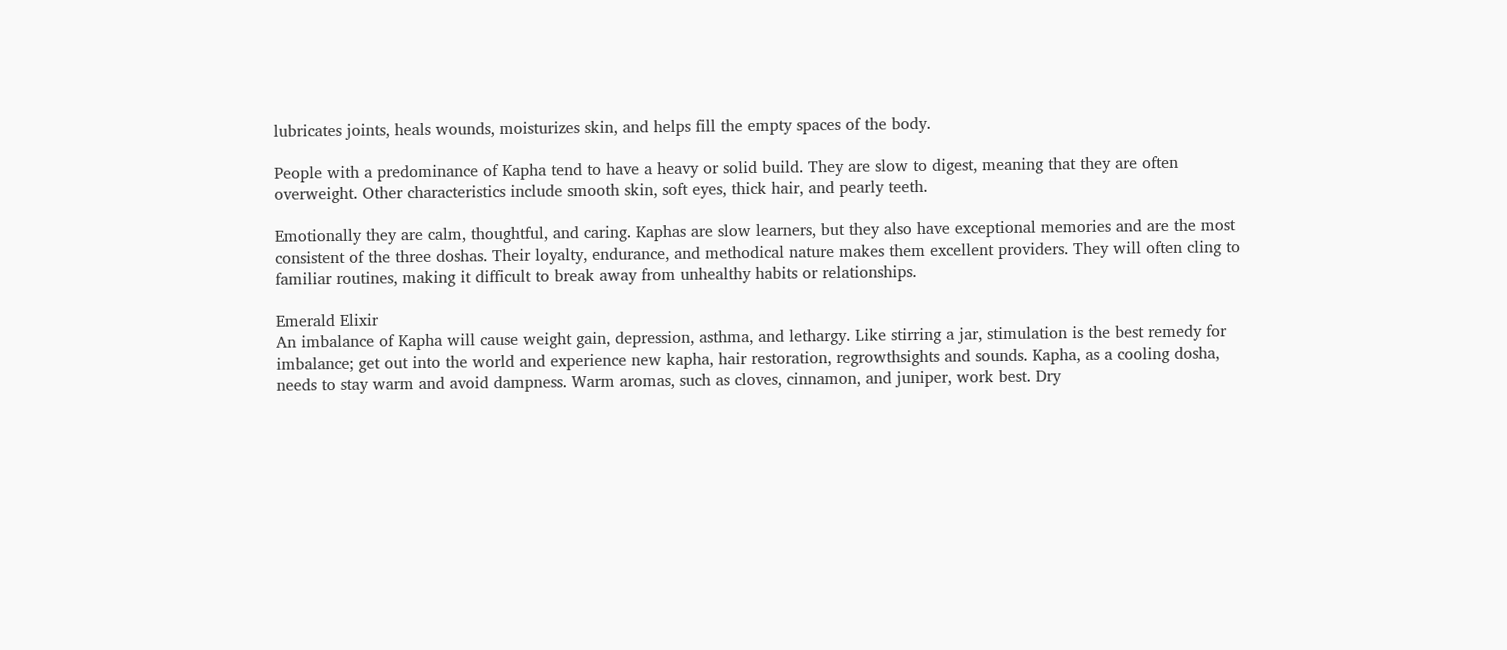lubricates joints, heals wounds, moisturizes skin, and helps fill the empty spaces of the body.

People with a predominance of Kapha tend to have a heavy or solid build. They are slow to digest, meaning that they are often overweight. Other characteristics include smooth skin, soft eyes, thick hair, and pearly teeth.

Emotionally they are calm, thoughtful, and caring. Kaphas are slow learners, but they also have exceptional memories and are the most consistent of the three doshas. Their loyalty, endurance, and methodical nature makes them excellent providers. They will often cling to familiar routines, making it difficult to break away from unhealthy habits or relationships.

Emerald Elixir
An imbalance of Kapha will cause weight gain, depression, asthma, and lethargy. Like stirring a jar, stimulation is the best remedy for imbalance; get out into the world and experience new kapha, hair restoration, regrowthsights and sounds. Kapha, as a cooling dosha, needs to stay warm and avoid dampness. Warm aromas, such as cloves, cinnamon, and juniper, work best. Dry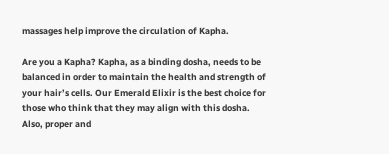massages help improve the circulation of Kapha.

Are you a Kapha? Kapha, as a binding dosha, needs to be balanced in order to maintain the health and strength of your hair’s cells. Our Emerald Elixir is the best choice for those who think that they may align with this dosha. Also, proper and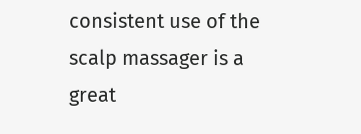consistent use of the scalp massager is a great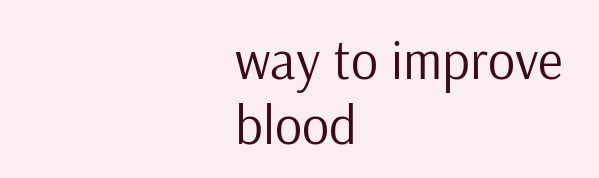way to improve blood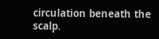circulation beneath the scalp.